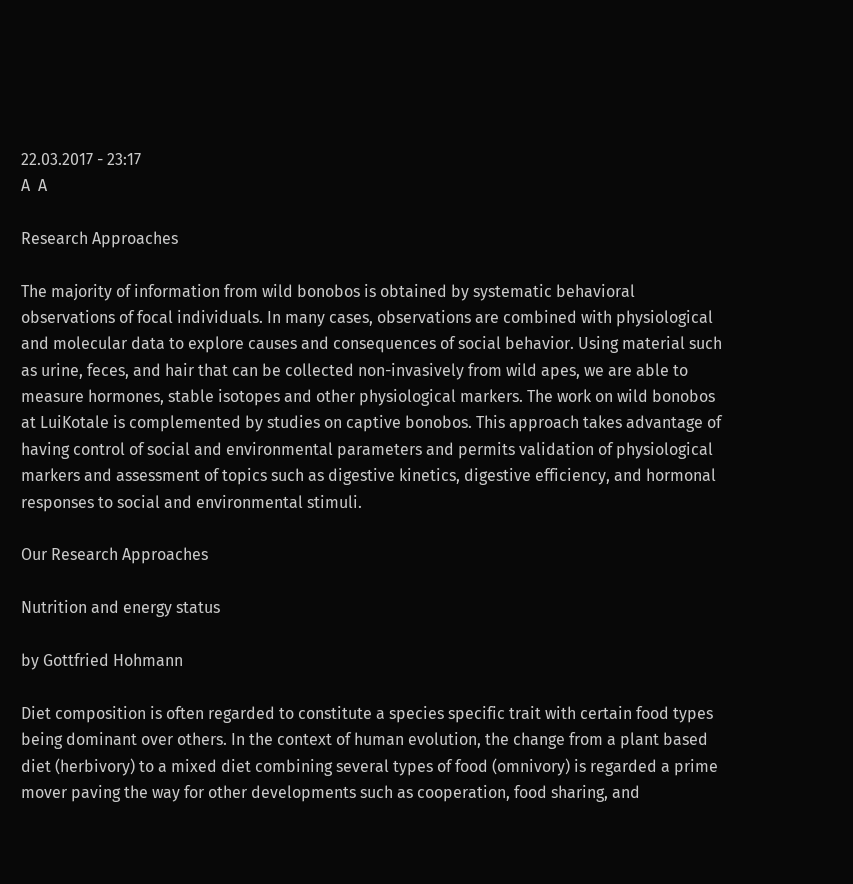22.03.2017 - 23:17
A  A

Research Approaches

The majority of information from wild bonobos is obtained by systematic behavioral observations of focal individuals. In many cases, observations are combined with physiological and molecular data to explore causes and consequences of social behavior. Using material such as urine, feces, and hair that can be collected non-invasively from wild apes, we are able to measure hormones, stable isotopes and other physiological markers. The work on wild bonobos at LuiKotale is complemented by studies on captive bonobos. This approach takes advantage of having control of social and environmental parameters and permits validation of physiological markers and assessment of topics such as digestive kinetics, digestive efficiency, and hormonal responses to social and environmental stimuli.

Our Research Approaches

Nutrition and energy status

by Gottfried Hohmann

Diet composition is often regarded to constitute a species specific trait with certain food types being dominant over others. In the context of human evolution, the change from a plant based diet (herbivory) to a mixed diet combining several types of food (omnivory) is regarded a prime mover paving the way for other developments such as cooperation, food sharing, and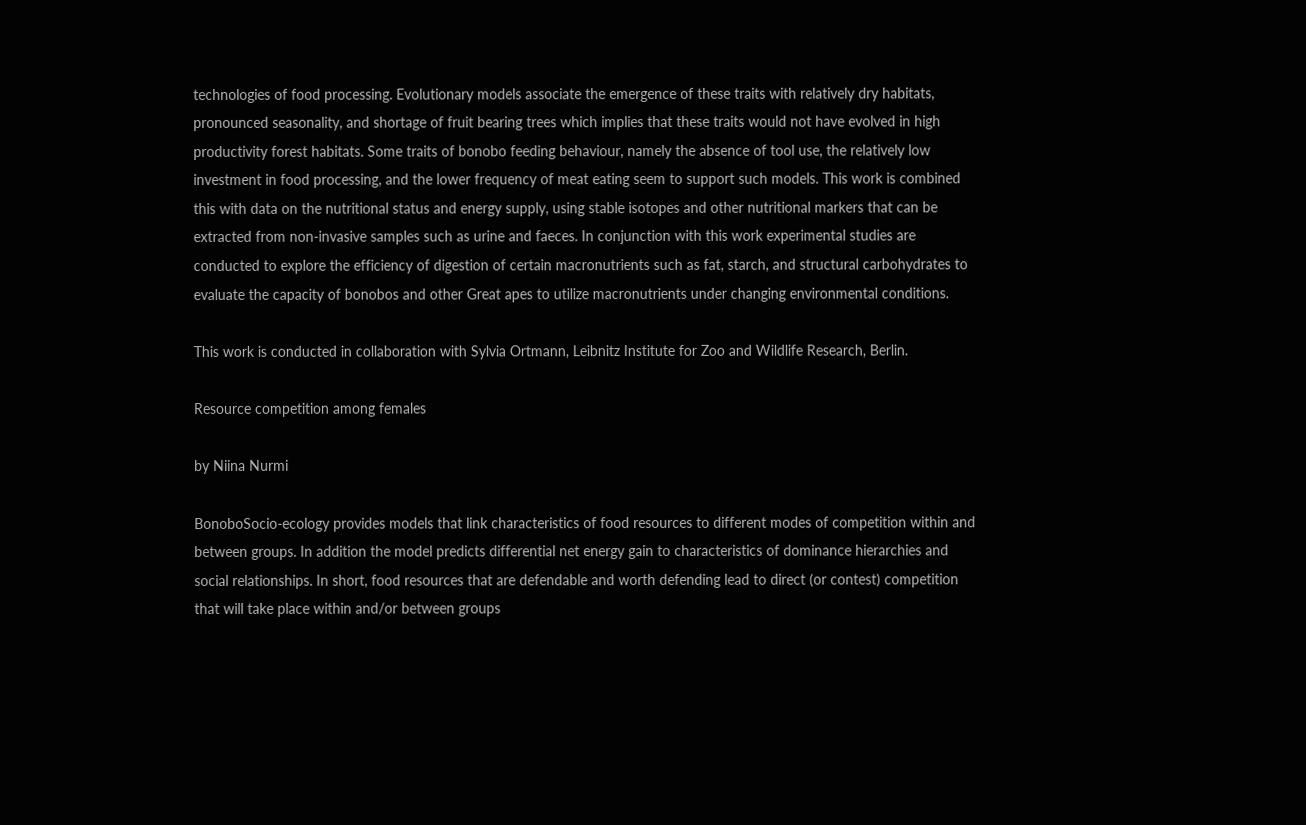technologies of food processing. Evolutionary models associate the emergence of these traits with relatively dry habitats, pronounced seasonality, and shortage of fruit bearing trees which implies that these traits would not have evolved in high productivity forest habitats. Some traits of bonobo feeding behaviour, namely the absence of tool use, the relatively low investment in food processing, and the lower frequency of meat eating seem to support such models. This work is combined this with data on the nutritional status and energy supply, using stable isotopes and other nutritional markers that can be extracted from non-invasive samples such as urine and faeces. In conjunction with this work experimental studies are conducted to explore the efficiency of digestion of certain macronutrients such as fat, starch, and structural carbohydrates to evaluate the capacity of bonobos and other Great apes to utilize macronutrients under changing environmental conditions.

This work is conducted in collaboration with Sylvia Ortmann, Leibnitz Institute for Zoo and Wildlife Research, Berlin.

Resource competition among females

by Niina Nurmi

BonoboSocio-ecology provides models that link characteristics of food resources to different modes of competition within and between groups. In addition the model predicts differential net energy gain to characteristics of dominance hierarchies and social relationships. In short, food resources that are defendable and worth defending lead to direct (or contest) competition that will take place within and/or between groups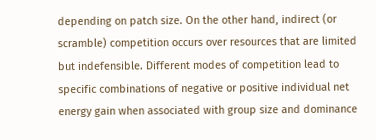depending on patch size. On the other hand, indirect (or scramble) competition occurs over resources that are limited but indefensible. Different modes of competition lead to specific combinations of negative or positive individual net energy gain when associated with group size and dominance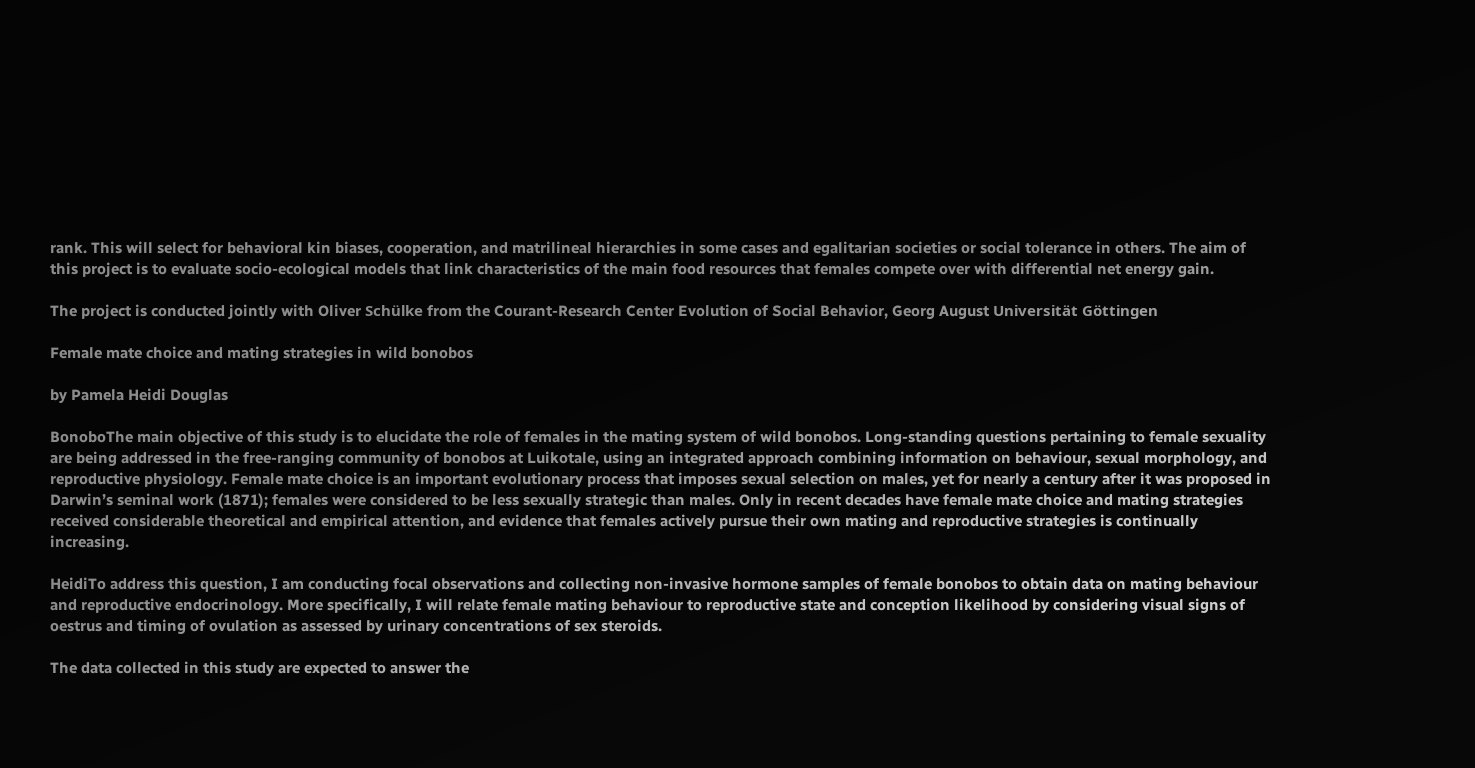rank. This will select for behavioral kin biases, cooperation, and matrilineal hierarchies in some cases and egalitarian societies or social tolerance in others. The aim of this project is to evaluate socio-ecological models that link characteristics of the main food resources that females compete over with differential net energy gain.

The project is conducted jointly with Oliver Schülke from the Courant-Research Center Evolution of Social Behavior, Georg August Universität Göttingen

Female mate choice and mating strategies in wild bonobos

by Pamela Heidi Douglas

BonoboThe main objective of this study is to elucidate the role of females in the mating system of wild bonobos. Long-standing questions pertaining to female sexuality are being addressed in the free-ranging community of bonobos at Luikotale, using an integrated approach combining information on behaviour, sexual morphology, and reproductive physiology. Female mate choice is an important evolutionary process that imposes sexual selection on males, yet for nearly a century after it was proposed in Darwin’s seminal work (1871); females were considered to be less sexually strategic than males. Only in recent decades have female mate choice and mating strategies received considerable theoretical and empirical attention, and evidence that females actively pursue their own mating and reproductive strategies is continually increasing.

HeidiTo address this question, I am conducting focal observations and collecting non-invasive hormone samples of female bonobos to obtain data on mating behaviour and reproductive endocrinology. More specifically, I will relate female mating behaviour to reproductive state and conception likelihood by considering visual signs of oestrus and timing of ovulation as assessed by urinary concentrations of sex steroids.

The data collected in this study are expected to answer the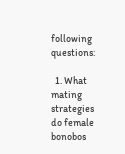following questions:

  1. What mating strategies do female bonobos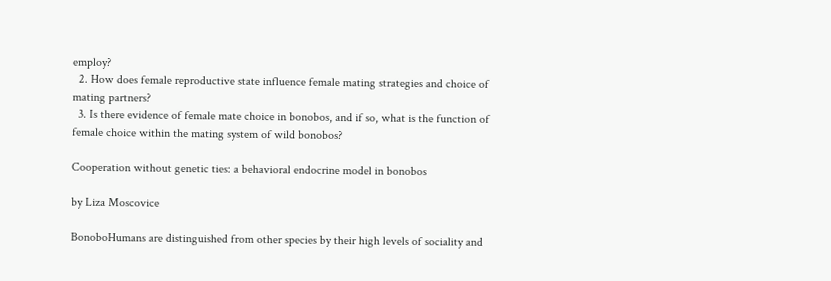employ?
  2. How does female reproductive state influence female mating strategies and choice of mating partners?
  3. Is there evidence of female mate choice in bonobos, and if so, what is the function of female choice within the mating system of wild bonobos?

Cooperation without genetic ties: a behavioral endocrine model in bonobos

by Liza Moscovice

BonoboHumans are distinguished from other species by their high levels of sociality and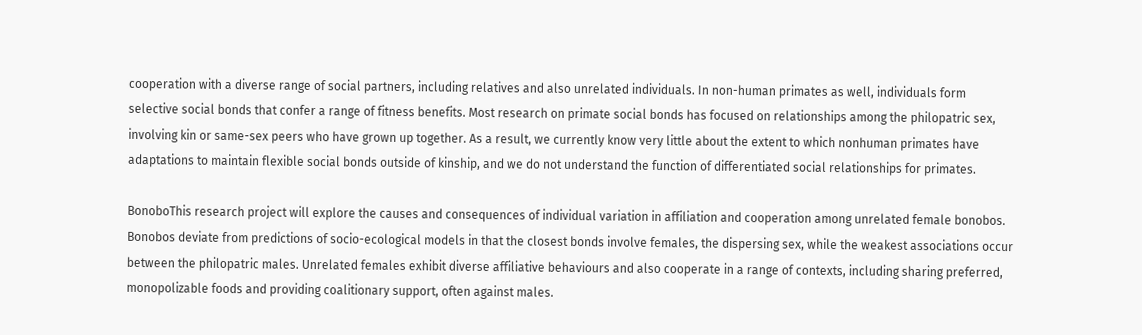cooperation with a diverse range of social partners, including relatives and also unrelated individuals. In non-human primates as well, individuals form selective social bonds that confer a range of fitness benefits. Most research on primate social bonds has focused on relationships among the philopatric sex, involving kin or same-sex peers who have grown up together. As a result, we currently know very little about the extent to which nonhuman primates have adaptations to maintain flexible social bonds outside of kinship, and we do not understand the function of differentiated social relationships for primates.

BonoboThis research project will explore the causes and consequences of individual variation in affiliation and cooperation among unrelated female bonobos. Bonobos deviate from predictions of socio-ecological models in that the closest bonds involve females, the dispersing sex, while the weakest associations occur between the philopatric males. Unrelated females exhibit diverse affiliative behaviours and also cooperate in a range of contexts, including sharing preferred, monopolizable foods and providing coalitionary support, often against males.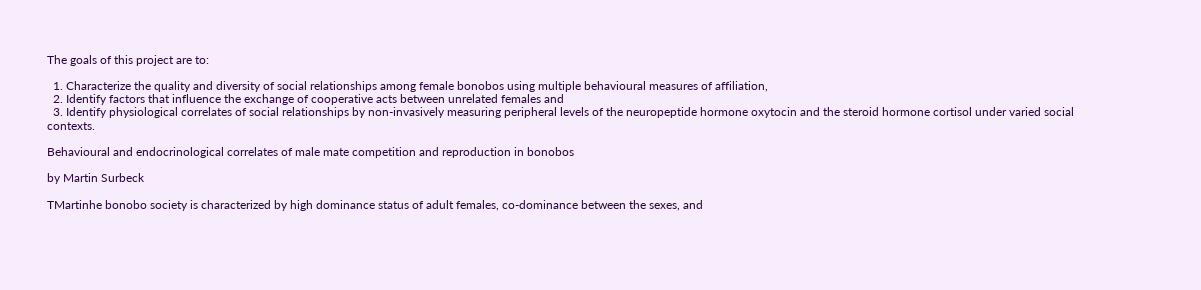The goals of this project are to:

  1. Characterize the quality and diversity of social relationships among female bonobos using multiple behavioural measures of affiliation,
  2. Identify factors that influence the exchange of cooperative acts between unrelated females and
  3. Identify physiological correlates of social relationships by non-invasively measuring peripheral levels of the neuropeptide hormone oxytocin and the steroid hormone cortisol under varied social contexts.

Behavioural and endocrinological correlates of male mate competition and reproduction in bonobos

by Martin Surbeck

TMartinhe bonobo society is characterized by high dominance status of adult females, co-dominance between the sexes, and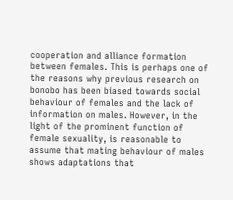cooperation and alliance formation between females. This is perhaps one of the reasons why previous research on bonobo has been biased towards social behaviour of females and the lack of information on males. However, in the light of the prominent function of female sexuality, is reasonable to assume that mating behaviour of males shows adaptations that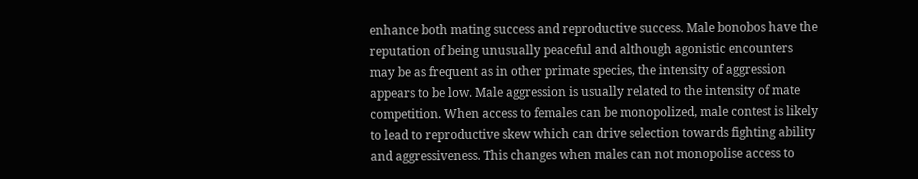enhance both mating success and reproductive success. Male bonobos have the reputation of being unusually peaceful and although agonistic encounters may be as frequent as in other primate species, the intensity of aggression appears to be low. Male aggression is usually related to the intensity of mate competition. When access to females can be monopolized, male contest is likely to lead to reproductive skew which can drive selection towards fighting ability and aggressiveness. This changes when males can not monopolise access to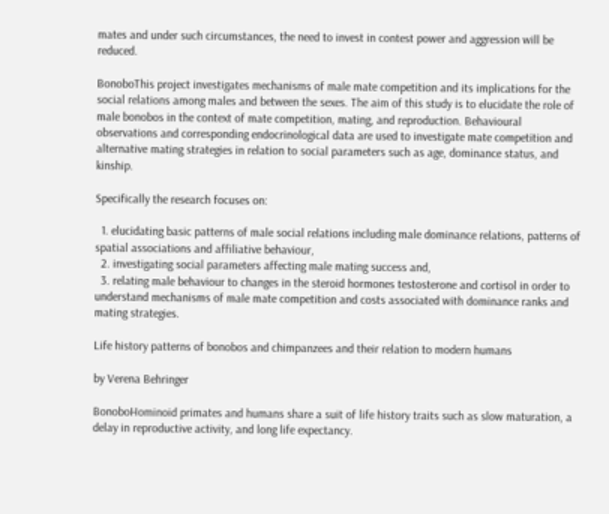mates and under such circumstances, the need to invest in contest power and aggression will be reduced.

BonoboThis project investigates mechanisms of male mate competition and its implications for the social relations among males and between the sexes. The aim of this study is to elucidate the role of male bonobos in the context of mate competition, mating, and reproduction. Behavioural observations and corresponding endocrinological data are used to investigate mate competition and alternative mating strategies in relation to social parameters such as age, dominance status, and kinship.

Specifically the research focuses on:

  1. elucidating basic patterns of male social relations including male dominance relations, patterns of spatial associations and affiliative behaviour,
  2. investigating social parameters affecting male mating success and,
  3. relating male behaviour to changes in the steroid hormones testosterone and cortisol in order to understand mechanisms of male mate competition and costs associated with dominance ranks and mating strategies.

Life history patterns of bonobos and chimpanzees and their relation to modern humans

by Verena Behringer

BonoboHominoid primates and humans share a suit of life history traits such as slow maturation, a delay in reproductive activity, and long life expectancy.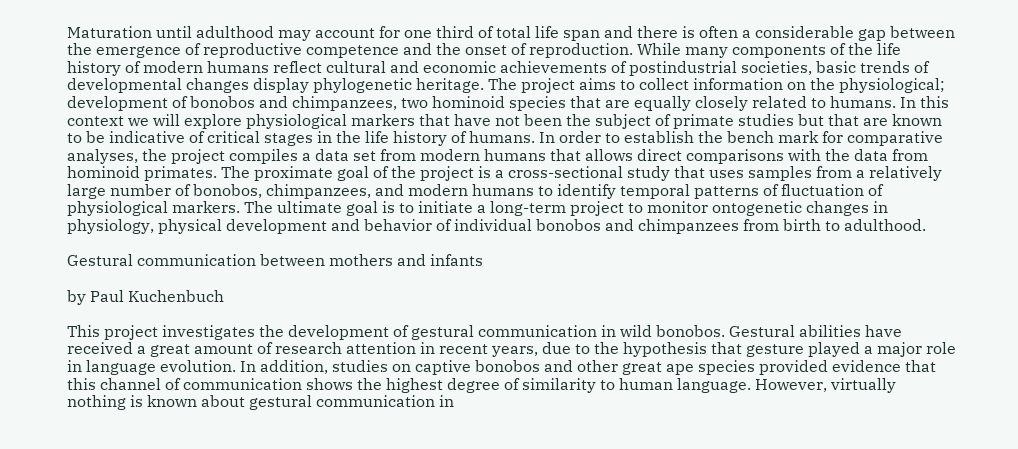Maturation until adulthood may account for one third of total life span and there is often a considerable gap between the emergence of reproductive competence and the onset of reproduction. While many components of the life history of modern humans reflect cultural and economic achievements of postindustrial societies, basic trends of developmental changes display phylogenetic heritage. The project aims to collect information on the physiological; development of bonobos and chimpanzees, two hominoid species that are equally closely related to humans. In this context we will explore physiological markers that have not been the subject of primate studies but that are known to be indicative of critical stages in the life history of humans. In order to establish the bench mark for comparative analyses, the project compiles a data set from modern humans that allows direct comparisons with the data from hominoid primates. The proximate goal of the project is a cross-sectional study that uses samples from a relatively large number of bonobos, chimpanzees, and modern humans to identify temporal patterns of fluctuation of physiological markers. The ultimate goal is to initiate a long-term project to monitor ontogenetic changes in physiology, physical development and behavior of individual bonobos and chimpanzees from birth to adulthood.

Gestural communication between mothers and infants

by Paul Kuchenbuch

This project investigates the development of gestural communication in wild bonobos. Gestural abilities have received a great amount of research attention in recent years, due to the hypothesis that gesture played a major role in language evolution. In addition, studies on captive bonobos and other great ape species provided evidence that this channel of communication shows the highest degree of similarity to human language. However, virtually nothing is known about gestural communication in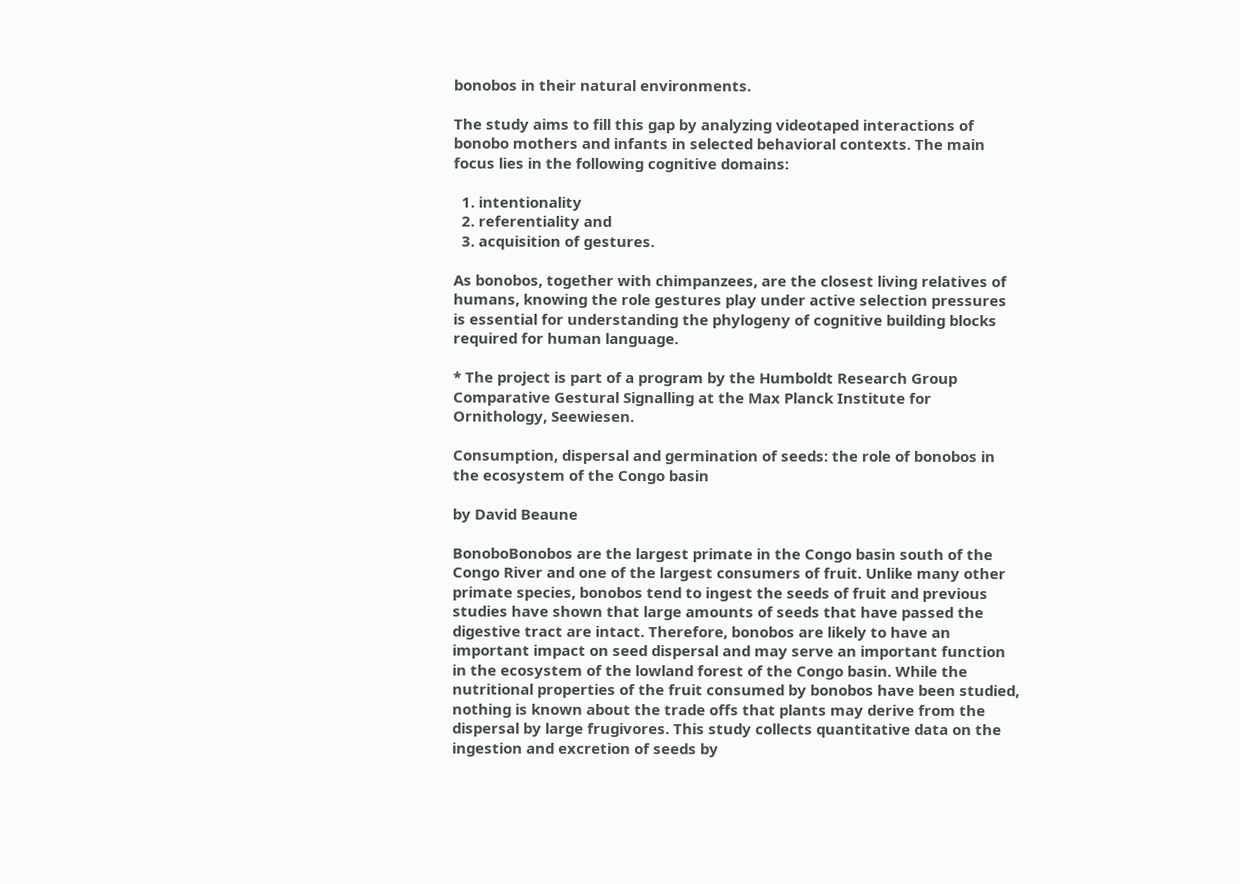bonobos in their natural environments.

The study aims to fill this gap by analyzing videotaped interactions of bonobo mothers and infants in selected behavioral contexts. The main focus lies in the following cognitive domains:

  1. intentionality
  2. referentiality and
  3. acquisition of gestures.

As bonobos, together with chimpanzees, are the closest living relatives of humans, knowing the role gestures play under active selection pressures is essential for understanding the phylogeny of cognitive building blocks required for human language.

* The project is part of a program by the Humboldt Research Group Comparative Gestural Signalling at the Max Planck Institute for Ornithology, Seewiesen.

Consumption, dispersal and germination of seeds: the role of bonobos in the ecosystem of the Congo basin

by David Beaune

BonoboBonobos are the largest primate in the Congo basin south of the Congo River and one of the largest consumers of fruit. Unlike many other primate species, bonobos tend to ingest the seeds of fruit and previous studies have shown that large amounts of seeds that have passed the digestive tract are intact. Therefore, bonobos are likely to have an important impact on seed dispersal and may serve an important function in the ecosystem of the lowland forest of the Congo basin. While the nutritional properties of the fruit consumed by bonobos have been studied, nothing is known about the trade offs that plants may derive from the dispersal by large frugivores. This study collects quantitative data on the ingestion and excretion of seeds by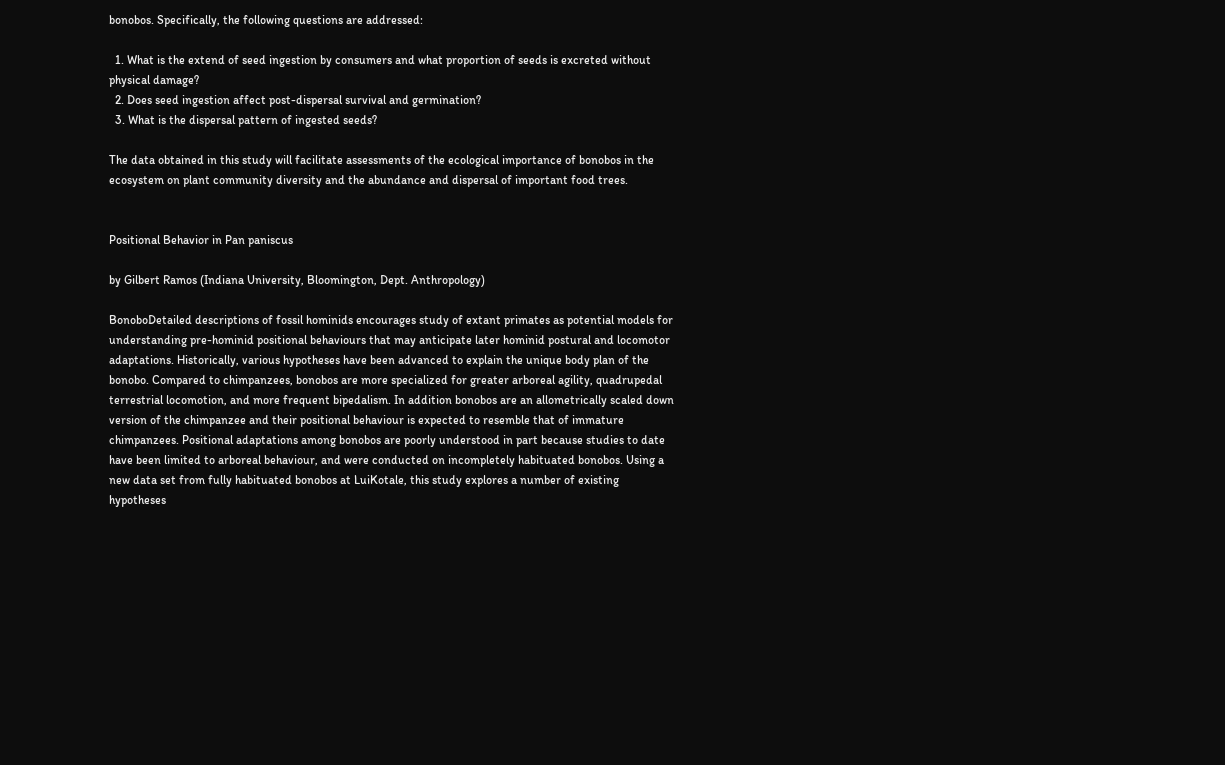bonobos. Specifically, the following questions are addressed:

  1. What is the extend of seed ingestion by consumers and what proportion of seeds is excreted without physical damage?
  2. Does seed ingestion affect post-dispersal survival and germination?
  3. What is the dispersal pattern of ingested seeds?

The data obtained in this study will facilitate assessments of the ecological importance of bonobos in the ecosystem on plant community diversity and the abundance and dispersal of important food trees.


Positional Behavior in Pan paniscus

by Gilbert Ramos (Indiana University, Bloomington, Dept. Anthropology)

BonoboDetailed descriptions of fossil hominids encourages study of extant primates as potential models for understanding pre-hominid positional behaviours that may anticipate later hominid postural and locomotor adaptations. Historically, various hypotheses have been advanced to explain the unique body plan of the bonobo. Compared to chimpanzees, bonobos are more specialized for greater arboreal agility, quadrupedal terrestrial locomotion, and more frequent bipedalism. In addition bonobos are an allometrically scaled down version of the chimpanzee and their positional behaviour is expected to resemble that of immature chimpanzees. Positional adaptations among bonobos are poorly understood in part because studies to date have been limited to arboreal behaviour, and were conducted on incompletely habituated bonobos. Using a new data set from fully habituated bonobos at LuiKotale, this study explores a number of existing hypotheses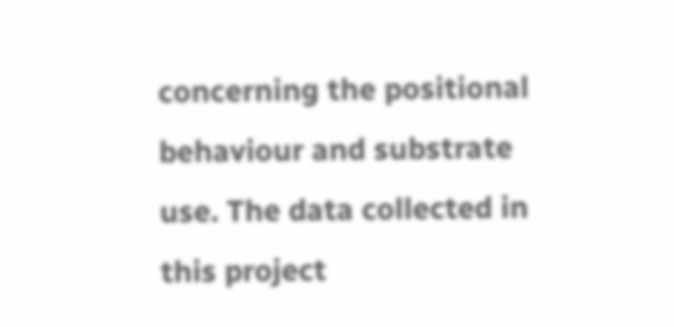concerning the positional behaviour and substrate use. The data collected in this project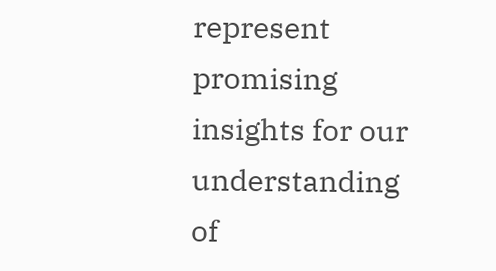represent promising insights for our understanding of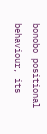bonobo positional behaviour, its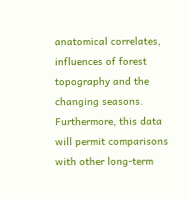anatomical correlates, influences of forest topography and the changing seasons. Furthermore, this data will permit comparisons with other long-term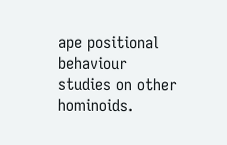ape positional behaviour studies on other hominoids.